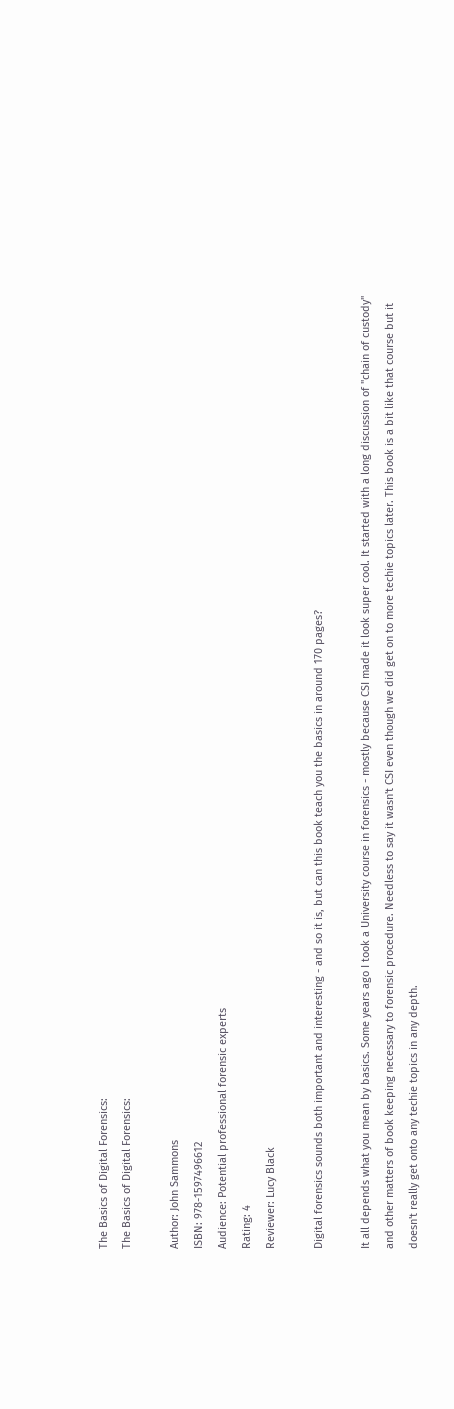The Basics of Digital Forensics:
The Basics of Digital Forensics:

Author: John Sammons
ISBN: 978-1597496612
Audience: Potential professional forensic experts
Rating: 4
Reviewer: Lucy Black

Digital forensics sounds both important and interesting - and so it is, but can this book teach you the basics in around 170 pages?

It all depends what you mean by basics. Some years ago I took a University course in forensics - mostly because CSI made it look super cool. It started with a long discussion of "chain of custody" and other matters of book keeping necessary to forensic procedure. Needless to say it wasn't CSI even though we did get on to more techie topics later. This book is a bit like that course but it doesn't really get onto any techie topics in any depth.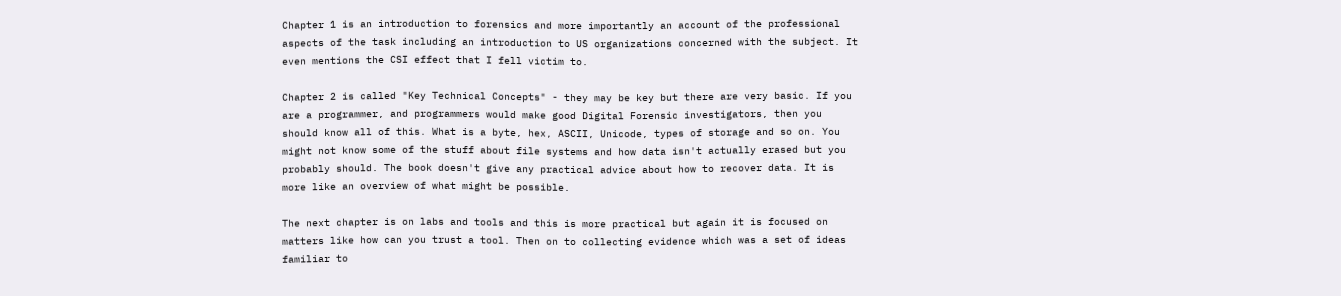Chapter 1 is an introduction to forensics and more importantly an account of the professional aspects of the task including an introduction to US organizations concerned with the subject. It even mentions the CSI effect that I fell victim to.

Chapter 2 is called "Key Technical Concepts" - they may be key but there are very basic. If you are a programmer, and programmers would make good Digital Forensic investigators, then you should know all of this. What is a byte, hex, ASCII, Unicode, types of storage and so on. You might not know some of the stuff about file systems and how data isn't actually erased but you probably should. The book doesn't give any practical advice about how to recover data. It is more like an overview of what might be possible.

The next chapter is on labs and tools and this is more practical but again it is focused on matters like how can you trust a tool. Then on to collecting evidence which was a set of ideas familiar to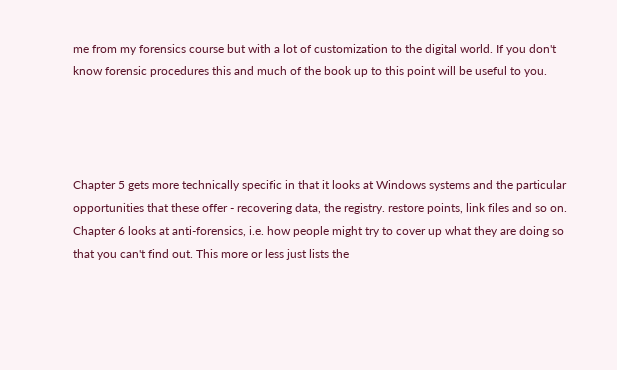me from my forensics course but with a lot of customization to the digital world. If you don't know forensic procedures this and much of the book up to this point will be useful to you.




Chapter 5 gets more technically specific in that it looks at Windows systems and the particular opportunities that these offer - recovering data, the registry. restore points, link files and so on. Chapter 6 looks at anti-forensics, i.e. how people might try to cover up what they are doing so that you can't find out. This more or less just lists the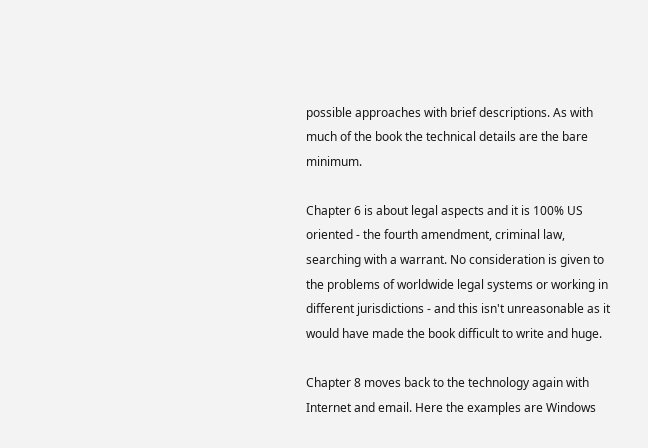possible approaches with brief descriptions. As with much of the book the technical details are the bare minimum.

Chapter 6 is about legal aspects and it is 100% US oriented - the fourth amendment, criminal law, searching with a warrant. No consideration is given to the problems of worldwide legal systems or working in different jurisdictions - and this isn't unreasonable as it would have made the book difficult to write and huge.

Chapter 8 moves back to the technology again with Internet and email. Here the examples are Windows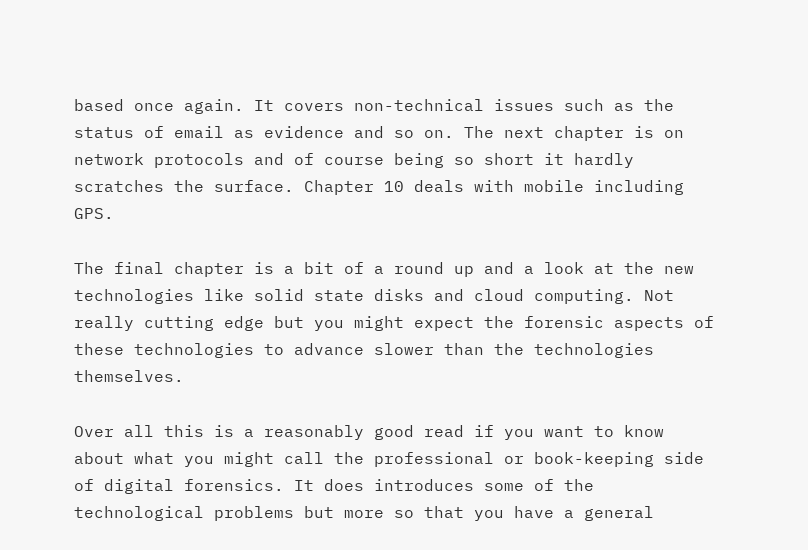based once again. It covers non-technical issues such as the status of email as evidence and so on. The next chapter is on network protocols and of course being so short it hardly scratches the surface. Chapter 10 deals with mobile including GPS.

The final chapter is a bit of a round up and a look at the new technologies like solid state disks and cloud computing. Not really cutting edge but you might expect the forensic aspects of these technologies to advance slower than the technologies themselves.

Over all this is a reasonably good read if you want to know about what you might call the professional or book-keeping side of digital forensics. It does introduces some of the technological problems but more so that you have a general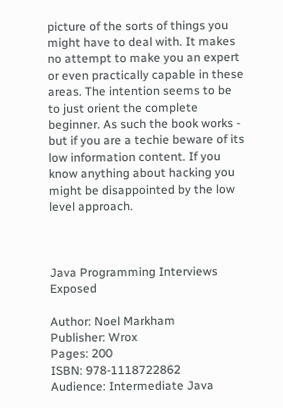picture of the sorts of things you might have to deal with. It makes no attempt to make you an expert or even practically capable in these areas. The intention seems to be to just orient the complete beginner. As such the book works - but if you are a techie beware of its low information content. If you know anything about hacking you might be disappointed by the low level approach.



Java Programming Interviews Exposed

Author: Noel Markham
Publisher: Wrox
Pages: 200
ISBN: 978-1118722862
Audience: Intermediate Java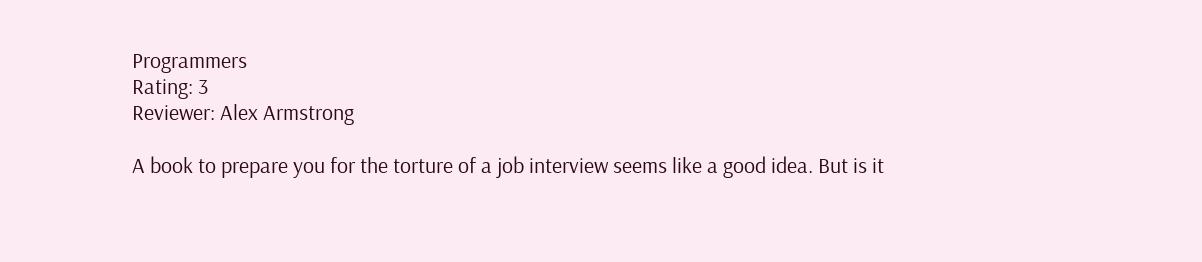Programmers
Rating: 3
Reviewer: Alex Armstrong

A book to prepare you for the torture of a job interview seems like a good idea. But is it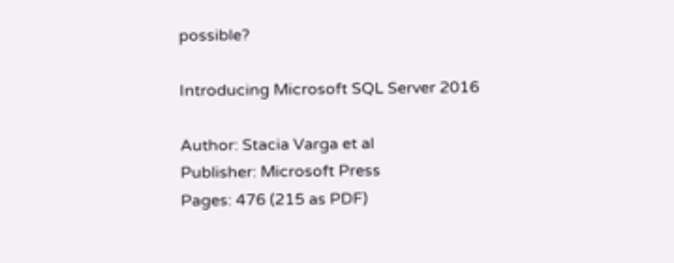possible?

Introducing Microsoft SQL Server 2016

Author: Stacia Varga et al
Publisher: Microsoft Press
Pages: 476 (215 as PDF)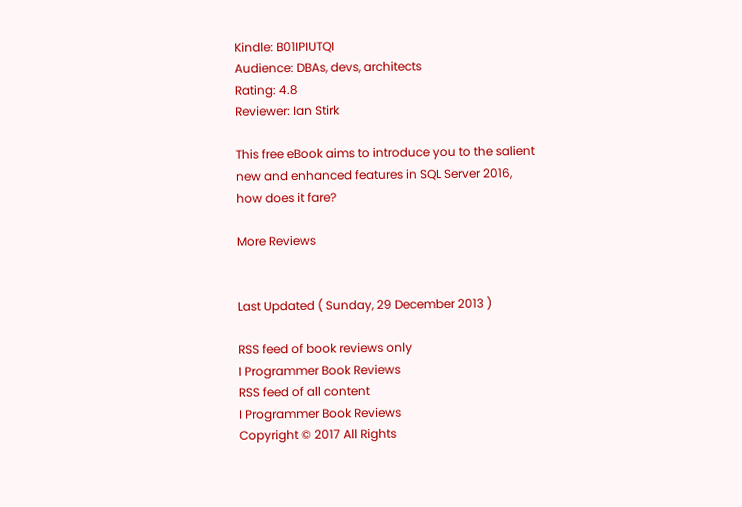Kindle: B01IPIUTQI
Audience: DBAs, devs, architects
Rating: 4.8
Reviewer: Ian Stirk

This free eBook aims to introduce you to the salient new and enhanced features in SQL Server 2016, how does it fare?

More Reviews


Last Updated ( Sunday, 29 December 2013 )

RSS feed of book reviews only
I Programmer Book Reviews
RSS feed of all content
I Programmer Book Reviews
Copyright © 2017 All Rights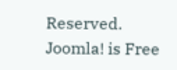Reserved.
Joomla! is Free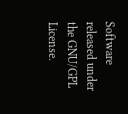Software released under the GNU/GPL License.